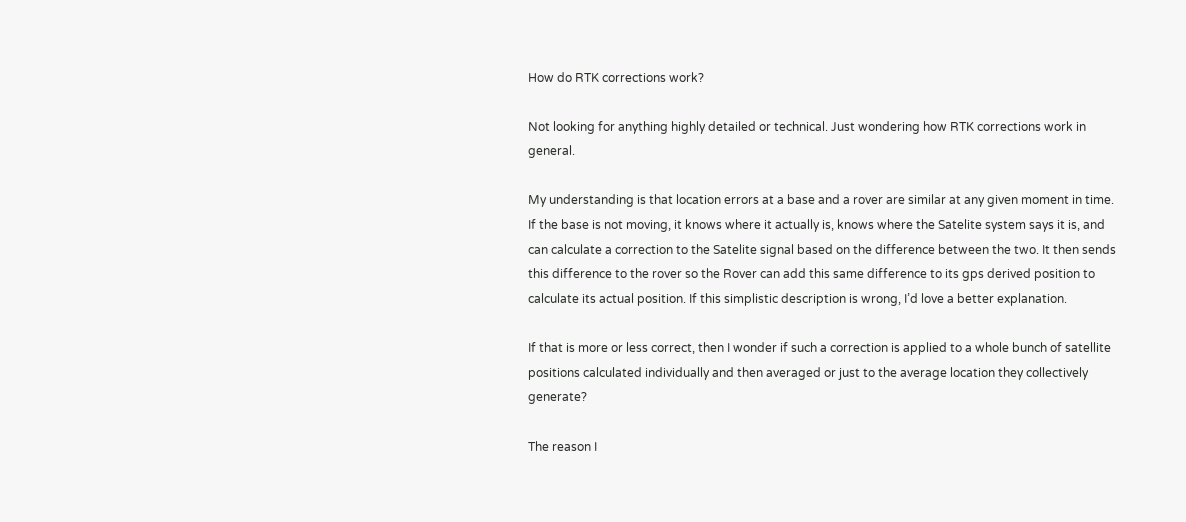How do RTK corrections work?

Not looking for anything highly detailed or technical. Just wondering how RTK corrections work in general.

My understanding is that location errors at a base and a rover are similar at any given moment in time. If the base is not moving, it knows where it actually is, knows where the Satelite system says it is, and can calculate a correction to the Satelite signal based on the difference between the two. It then sends this difference to the rover so the Rover can add this same difference to its gps derived position to calculate its actual position. If this simplistic description is wrong, I’d love a better explanation.

If that is more or less correct, then I wonder if such a correction is applied to a whole bunch of satellite positions calculated individually and then averaged or just to the average location they collectively generate?

The reason I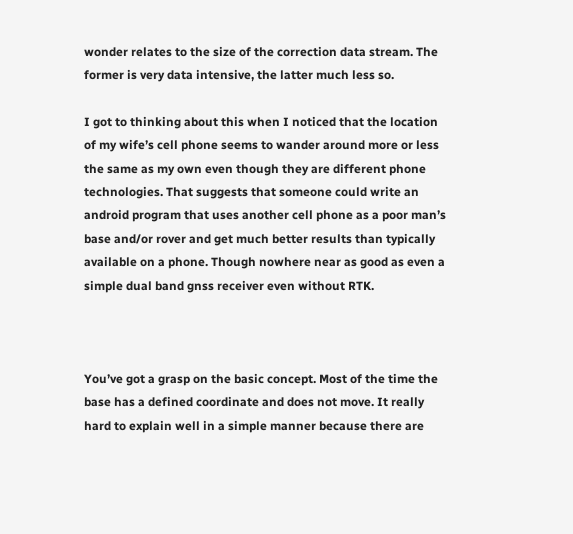wonder relates to the size of the correction data stream. The former is very data intensive, the latter much less so.

I got to thinking about this when I noticed that the location of my wife’s cell phone seems to wander around more or less the same as my own even though they are different phone technologies. That suggests that someone could write an android program that uses another cell phone as a poor man’s base and/or rover and get much better results than typically available on a phone. Though nowhere near as good as even a simple dual band gnss receiver even without RTK.



You’ve got a grasp on the basic concept. Most of the time the base has a defined coordinate and does not move. It really hard to explain well in a simple manner because there are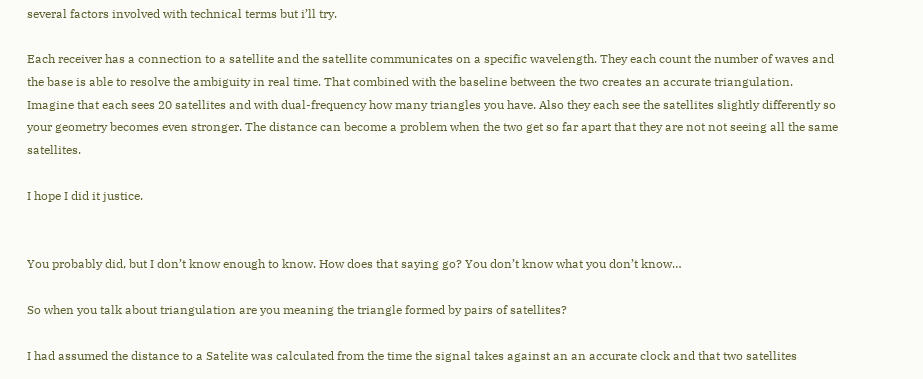several factors involved with technical terms but i’ll try.

Each receiver has a connection to a satellite and the satellite communicates on a specific wavelength. They each count the number of waves and the base is able to resolve the ambiguity in real time. That combined with the baseline between the two creates an accurate triangulation. Imagine that each sees 20 satellites and with dual-frequency how many triangles you have. Also they each see the satellites slightly differently so your geometry becomes even stronger. The distance can become a problem when the two get so far apart that they are not not seeing all the same satellites.

I hope I did it justice.


You probably did, but I don’t know enough to know. How does that saying go? You don’t know what you don’t know…

So when you talk about triangulation are you meaning the triangle formed by pairs of satellites?

I had assumed the distance to a Satelite was calculated from the time the signal takes against an an accurate clock and that two satellites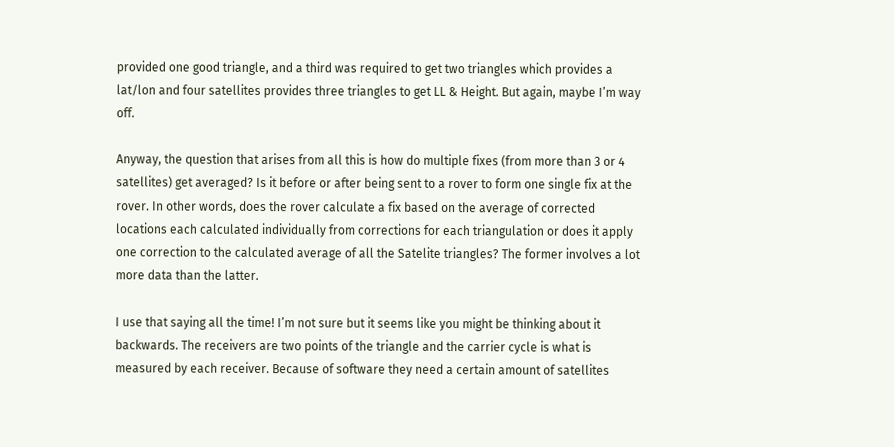provided one good triangle, and a third was required to get two triangles which provides a lat/lon and four satellites provides three triangles to get LL & Height. But again, maybe I’m way off.

Anyway, the question that arises from all this is how do multiple fixes (from more than 3 or 4 satellites) get averaged? Is it before or after being sent to a rover to form one single fix at the rover. In other words, does the rover calculate a fix based on the average of corrected locations each calculated individually from corrections for each triangulation or does it apply one correction to the calculated average of all the Satelite triangles? The former involves a lot more data than the latter.

I use that saying all the time! I’m not sure but it seems like you might be thinking about it backwards. The receivers are two points of the triangle and the carrier cycle is what is measured by each receiver. Because of software they need a certain amount of satellites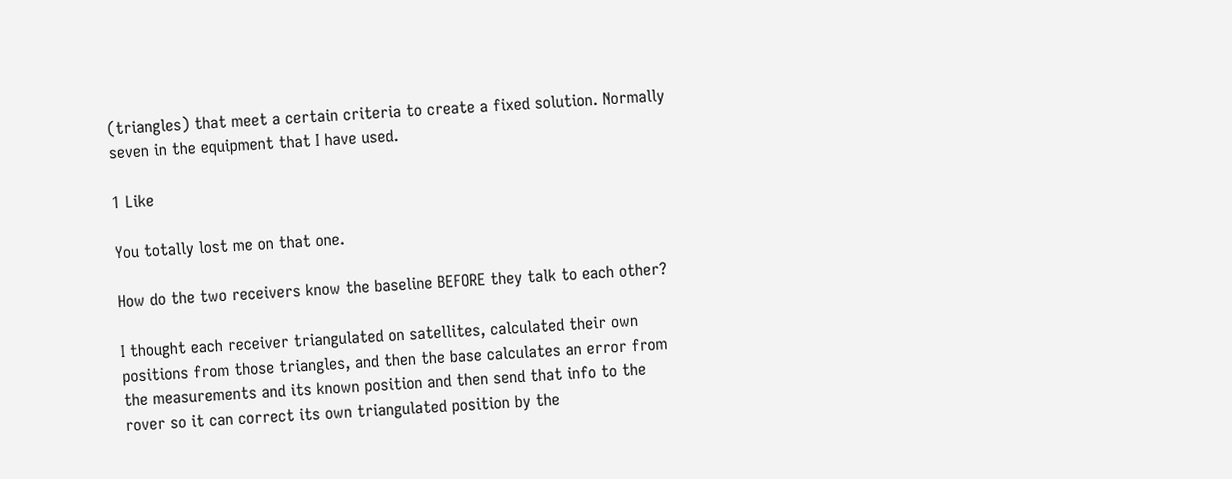(triangles) that meet a certain criteria to create a fixed solution. Normally seven in the equipment that I have used.

1 Like

You totally lost me on that one.

How do the two receivers know the baseline BEFORE they talk to each other?

I thought each receiver triangulated on satellites, calculated their own positions from those triangles, and then the base calculates an error from the measurements and its known position and then send that info to the rover so it can correct its own triangulated position by the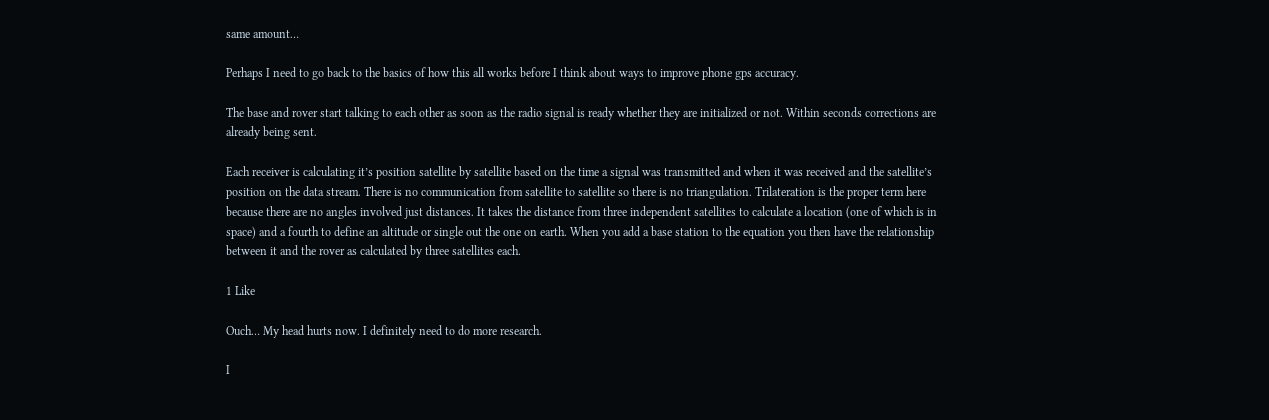same amount…

Perhaps I need to go back to the basics of how this all works before I think about ways to improve phone gps accuracy.

The base and rover start talking to each other as soon as the radio signal is ready whether they are initialized or not. Within seconds corrections are already being sent.

Each receiver is calculating it’s position satellite by satellite based on the time a signal was transmitted and when it was received and the satellite’s position on the data stream. There is no communication from satellite to satellite so there is no triangulation. Trilateration is the proper term here because there are no angles involved just distances. It takes the distance from three independent satellites to calculate a location (one of which is in space) and a fourth to define an altitude or single out the one on earth. When you add a base station to the equation you then have the relationship between it and the rover as calculated by three satellites each.

1 Like

Ouch… My head hurts now. I definitely need to do more research.

I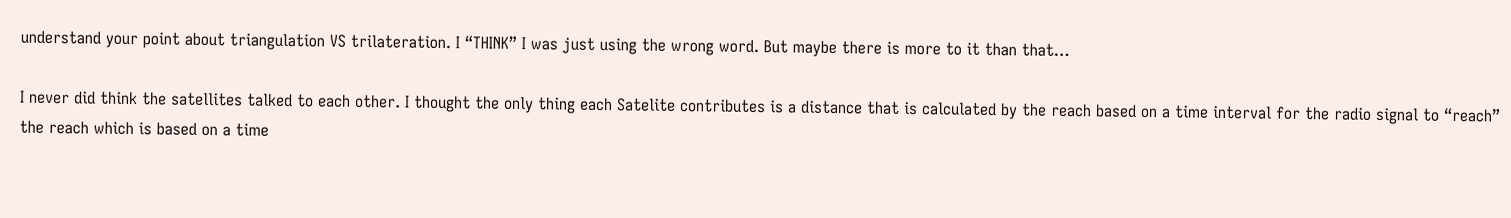understand your point about triangulation VS trilateration. I “THINK” I was just using the wrong word. But maybe there is more to it than that…

I never did think the satellites talked to each other. I thought the only thing each Satelite contributes is a distance that is calculated by the reach based on a time interval for the radio signal to “reach” the reach which is based on a time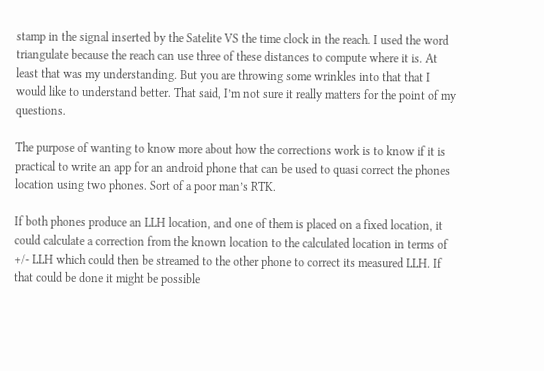stamp in the signal inserted by the Satelite VS the time clock in the reach. I used the word triangulate because the reach can use three of these distances to compute where it is. At least that was my understanding. But you are throwing some wrinkles into that that I would like to understand better. That said, I’m not sure it really matters for the point of my questions.

The purpose of wanting to know more about how the corrections work is to know if it is practical to write an app for an android phone that can be used to quasi correct the phones location using two phones. Sort of a poor man’s RTK.

If both phones produce an LLH location, and one of them is placed on a fixed location, it could calculate a correction from the known location to the calculated location in terms of +/- LLH which could then be streamed to the other phone to correct its measured LLH. If that could be done it might be possible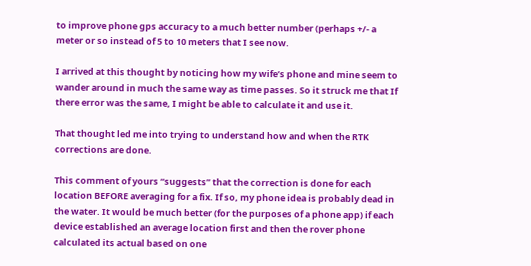to improve phone gps accuracy to a much better number (perhaps +/- a meter or so instead of 5 to 10 meters that I see now.

I arrived at this thought by noticing how my wife’s phone and mine seem to wander around in much the same way as time passes. So it struck me that If there error was the same, I might be able to calculate it and use it.

That thought led me into trying to understand how and when the RTK corrections are done.

This comment of yours “suggests” that the correction is done for each location BEFORE averaging for a fix. If so, my phone idea is probably dead in the water. It would be much better (for the purposes of a phone app) if each device established an average location first and then the rover phone calculated its actual based on one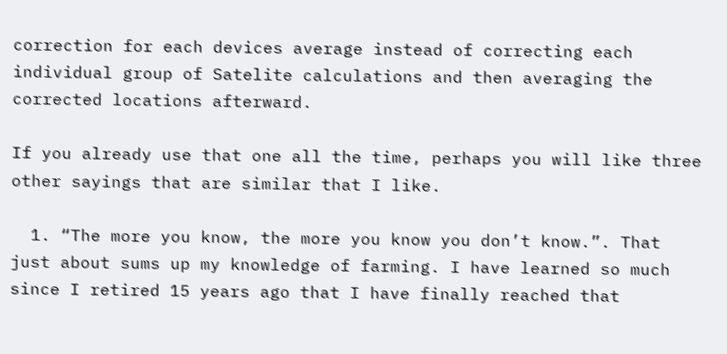correction for each devices average instead of correcting each individual group of Satelite calculations and then averaging the corrected locations afterward.

If you already use that one all the time, perhaps you will like three other sayings that are similar that I like.

  1. “The more you know, the more you know you don’t know.”. That just about sums up my knowledge of farming. I have learned so much since I retired 15 years ago that I have finally reached that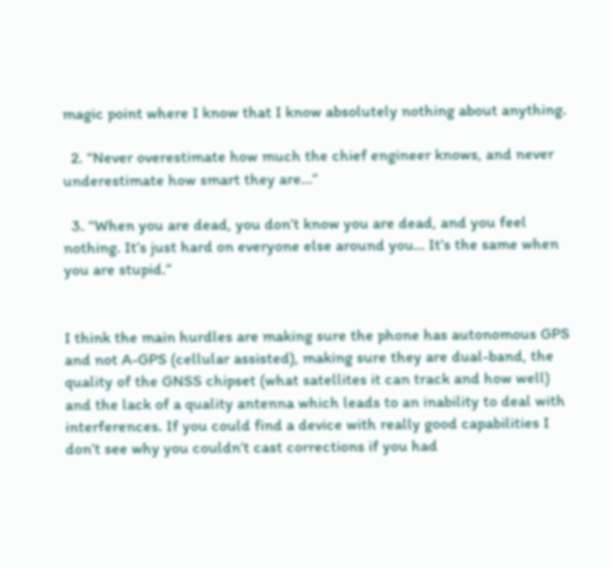magic point where I know that I know absolutely nothing about anything.

  2. “Never overestimate how much the chief engineer knows, and never underestimate how smart they are…”

  3. “When you are dead, you don’t know you are dead, and you feel nothing. It’s just hard on everyone else around you… It’s the same when you are stupid.”


I think the main hurdles are making sure the phone has autonomous GPS and not A-GPS (cellular assisted), making sure they are dual-band, the quality of the GNSS chipset (what satellites it can track and how well) and the lack of a quality antenna which leads to an inability to deal with interferences. If you could find a device with really good capabilities I don’t see why you couldn’t cast corrections if you had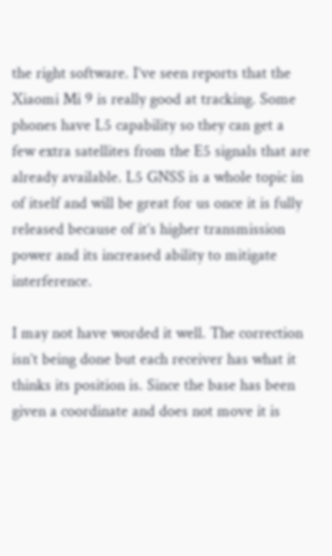the right software. I’ve seen reports that the Xiaomi Mi 9 is really good at tracking. Some phones have L5 capability so they can get a few extra satellites from the E5 signals that are already available. L5 GNSS is a whole topic in of itself and will be great for us once it is fully released because of it’s higher transmission power and its increased ability to mitigate interference.

I may not have worded it well. The correction isn’t being done but each receiver has what it thinks its position is. Since the base has been given a coordinate and does not move it is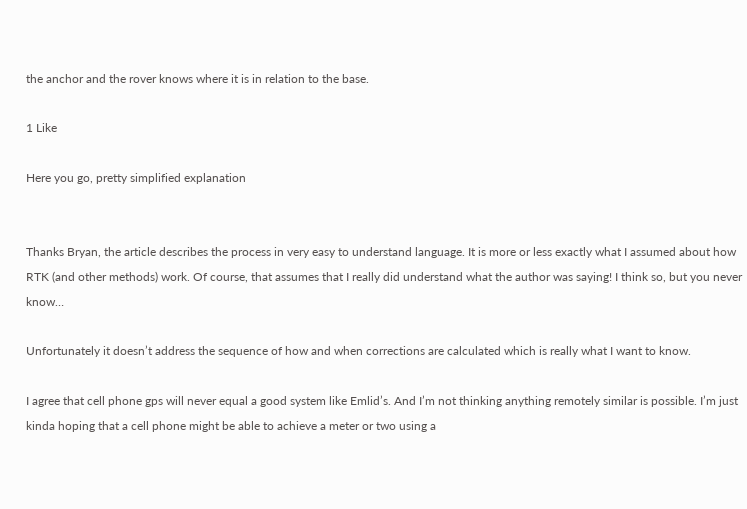the anchor and the rover knows where it is in relation to the base.

1 Like

Here you go, pretty simplified explanation


Thanks Bryan, the article describes the process in very easy to understand language. It is more or less exactly what I assumed about how RTK (and other methods) work. Of course, that assumes that I really did understand what the author was saying! I think so, but you never know…

Unfortunately it doesn’t address the sequence of how and when corrections are calculated which is really what I want to know.

I agree that cell phone gps will never equal a good system like Emlid’s. And I’m not thinking anything remotely similar is possible. I’m just kinda hoping that a cell phone might be able to achieve a meter or two using a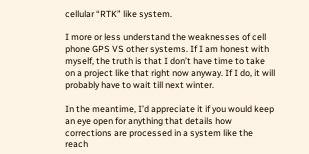cellular “RTK” like system.

I more or less understand the weaknesses of cell phone GPS VS other systems. If I am honest with myself, the truth is that I don’t have time to take on a project like that right now anyway. If I do, it will probably have to wait till next winter.

In the meantime, I’d appreciate it if you would keep an eye open for anything that details how corrections are processed in a system like the reach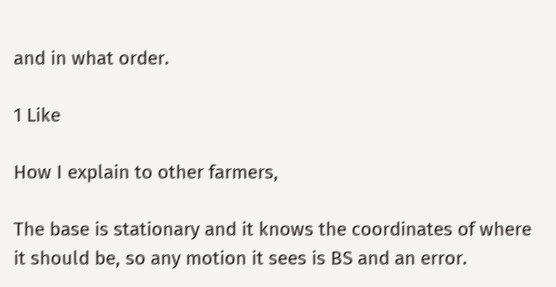and in what order.

1 Like

How I explain to other farmers,

The base is stationary and it knows the coordinates of where it should be, so any motion it sees is BS and an error.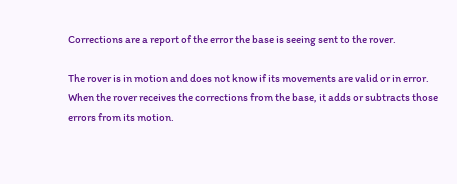Corrections are a report of the error the base is seeing sent to the rover.

The rover is in motion and does not know if its movements are valid or in error. When the rover receives the corrections from the base, it adds or subtracts those errors from its motion.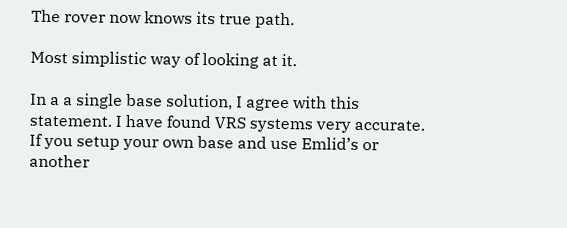The rover now knows its true path.

Most simplistic way of looking at it.

In a a single base solution, I agree with this statement. I have found VRS systems very accurate. If you setup your own base and use Emlid’s or another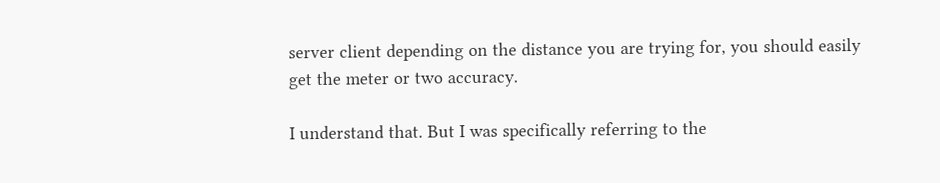server client depending on the distance you are trying for, you should easily get the meter or two accuracy.

I understand that. But I was specifically referring to the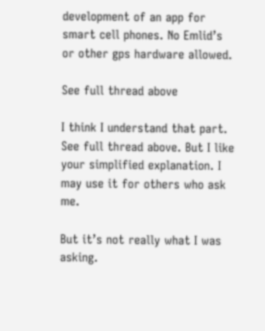development of an app for smart cell phones. No Emlid’s or other gps hardware allowed.

See full thread above

I think I understand that part. See full thread above. But I like your simplified explanation. I may use it for others who ask me.

But it’s not really what I was asking.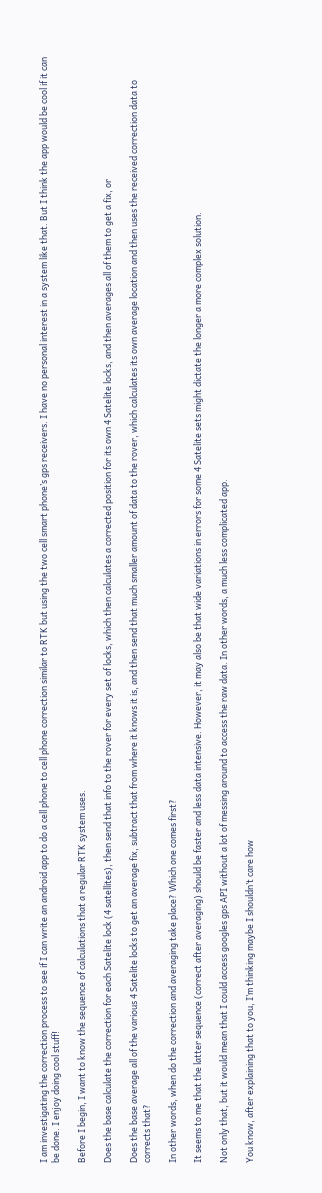I am investigating the correction process to see if I can write an android app to do a cell phone to cell phone correction similar to RTK but using the two cell smart phone’s gps receivers. I have no personal interest in a system like that. But I think the app would be cool if it can be done. I enjoy doing cool stuff!

Before I begin, I want to know the sequence of calculations that a regular RTK system uses.

Does the base calculate the correction for each Satelite lock (4 satellites), then send that info to the rover for every set of locks, which then calculates a corrected position for its own 4 Satelite locks, and then averages all of them to get a fix, or

Does the base average all of the various 4 Satelite locks to get an average fix, subtract that from where it knows it is, and then send that much smaller amount of data to the rover, which calculates its own average location and then uses the received correction data to corrects that?

In other words, when do the correction and averaging take place? Which one comes first?

It seems to me that the latter sequence (correct after averaging) should be faster and less data intensive. However, it may also be that wide variations in errors for some 4 Satelite sets might dictate the longer a more complex solution.

Not only that, but it would mean that I could access googles gps API without a lot of messing around to access the raw data. In other words, a much less complicated app.

You know, after explaining that to you, I’m thinking maybe I shouldn’t care how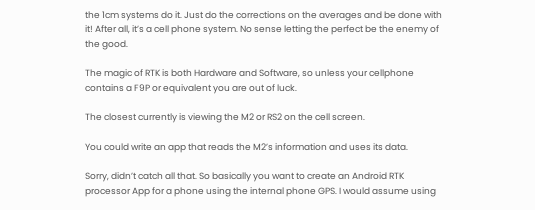the 1cm systems do it. Just do the corrections on the averages and be done with it! After all, it’s a cell phone system. No sense letting the perfect be the enemy of the good.

The magic of RTK is both Hardware and Software, so unless your cellphone contains a F9P or equivalent you are out of luck.

The closest currently is viewing the M2 or RS2 on the cell screen.

You could write an app that reads the M2’s information and uses its data.

Sorry, didn’t catch all that. So basically you want to create an Android RTK processor App for a phone using the internal phone GPS. I would assume using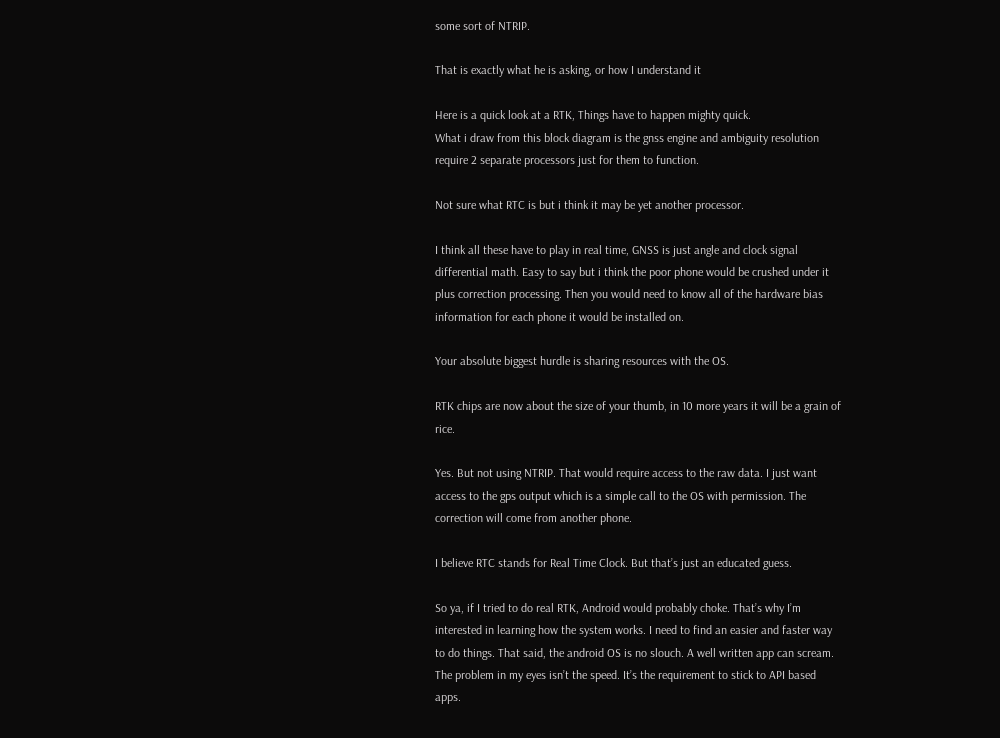some sort of NTRIP.

That is exactly what he is asking, or how I understand it

Here is a quick look at a RTK, Things have to happen mighty quick.
What i draw from this block diagram is the gnss engine and ambiguity resolution require 2 separate processors just for them to function.

Not sure what RTC is but i think it may be yet another processor.

I think all these have to play in real time, GNSS is just angle and clock signal differential math. Easy to say but i think the poor phone would be crushed under it plus correction processing. Then you would need to know all of the hardware bias information for each phone it would be installed on.

Your absolute biggest hurdle is sharing resources with the OS.

RTK chips are now about the size of your thumb, in 10 more years it will be a grain of rice.

Yes. But not using NTRIP. That would require access to the raw data. I just want access to the gps output which is a simple call to the OS with permission. The correction will come from another phone.

I believe RTC stands for Real Time Clock. But that’s just an educated guess.

So ya, if I tried to do real RTK, Android would probably choke. That’s why I’m interested in learning how the system works. I need to find an easier and faster way to do things. That said, the android OS is no slouch. A well written app can scream. The problem in my eyes isn’t the speed. It’s the requirement to stick to API based apps.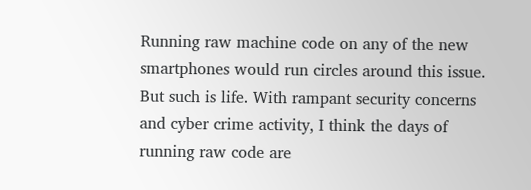Running raw machine code on any of the new smartphones would run circles around this issue. But such is life. With rampant security concerns and cyber crime activity, I think the days of running raw code are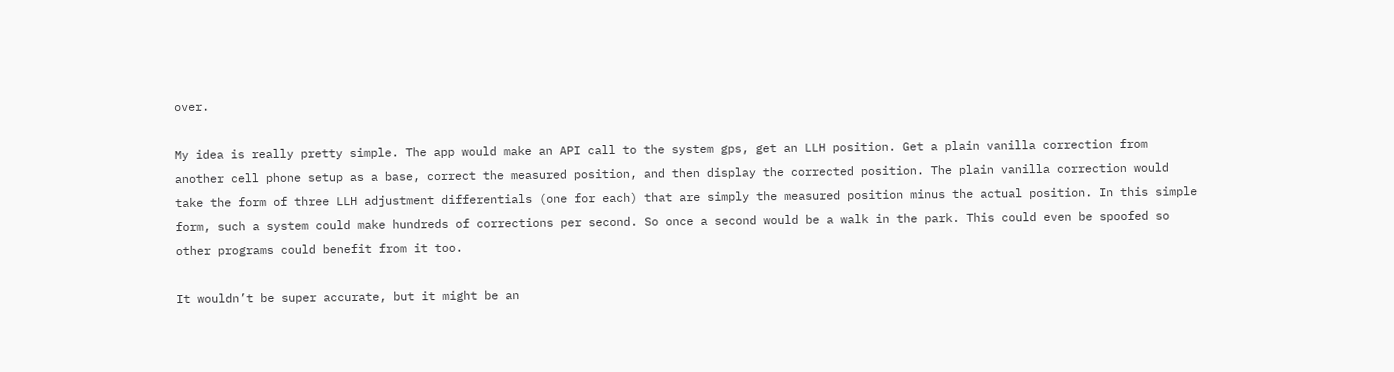over.

My idea is really pretty simple. The app would make an API call to the system gps, get an LLH position. Get a plain vanilla correction from another cell phone setup as a base, correct the measured position, and then display the corrected position. The plain vanilla correction would take the form of three LLH adjustment differentials (one for each) that are simply the measured position minus the actual position. In this simple form, such a system could make hundreds of corrections per second. So once a second would be a walk in the park. This could even be spoofed so other programs could benefit from it too.

It wouldn’t be super accurate, but it might be an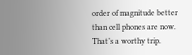order of magnitude better than cell phones are now. That’s a worthy trip.